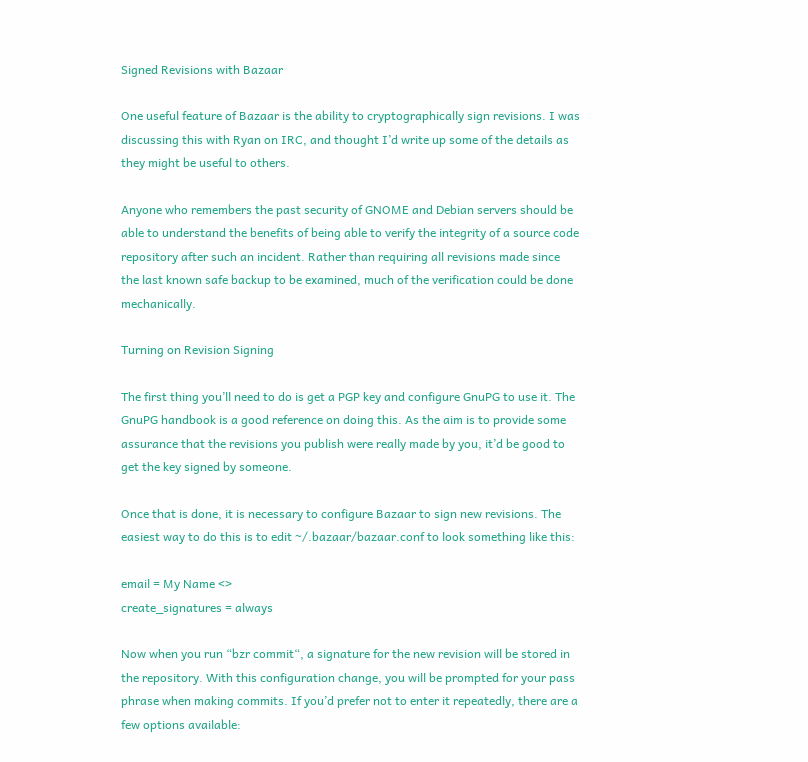Signed Revisions with Bazaar

One useful feature of Bazaar is the ability to cryptographically sign revisions. I was discussing this with Ryan on IRC, and thought I’d write up some of the details as they might be useful to others.

Anyone who remembers the past security of GNOME and Debian servers should be able to understand the benefits of being able to verify the integrity of a source code repository after such an incident. Rather than requiring all revisions made since the last known safe backup to be examined, much of the verification could be done mechanically.

Turning on Revision Signing

The first thing you’ll need to do is get a PGP key and configure GnuPG to use it. The GnuPG handbook is a good reference on doing this. As the aim is to provide some assurance that the revisions you publish were really made by you, it’d be good to get the key signed by someone.

Once that is done, it is necessary to configure Bazaar to sign new revisions. The easiest way to do this is to edit ~/.bazaar/bazaar.conf to look something like this:

email = My Name <>
create_signatures = always

Now when you run “bzr commit“, a signature for the new revision will be stored in the repository. With this configuration change, you will be prompted for your pass phrase when making commits. If you’d prefer not to enter it repeatedly, there are a few options available: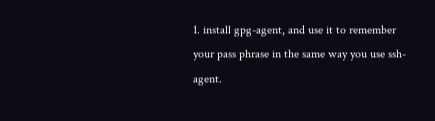1. install gpg-agent, and use it to remember your pass phrase in the same way you use ssh-agent.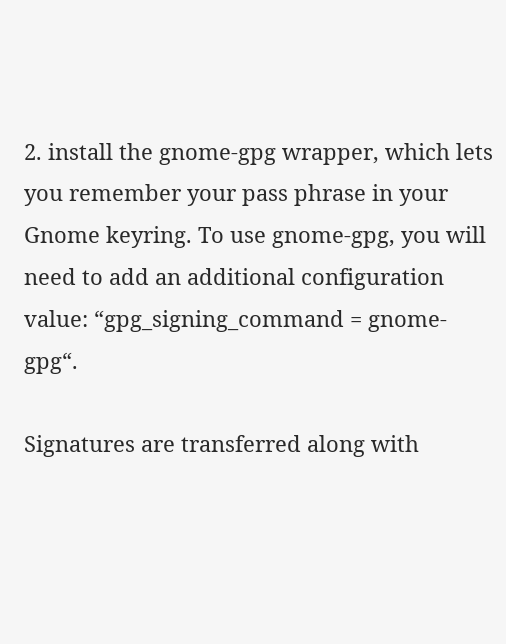2. install the gnome-gpg wrapper, which lets you remember your pass phrase in your Gnome keyring. To use gnome-gpg, you will need to add an additional configuration value: “gpg_signing_command = gnome-gpg“.

Signatures are transferred along with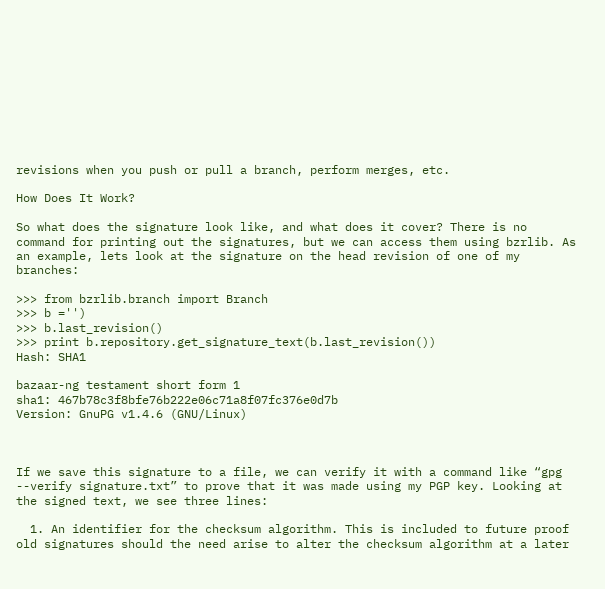revisions when you push or pull a branch, perform merges, etc.

How Does It Work?

So what does the signature look like, and what does it cover? There is no command for printing out the signatures, but we can access them using bzrlib. As an example, lets look at the signature on the head revision of one of my branches:

>>> from bzrlib.branch import Branch
>>> b ='')
>>> b.last_revision()
>>> print b.repository.get_signature_text(b.last_revision())
Hash: SHA1

bazaar-ng testament short form 1
sha1: 467b78c3f8bfe76b222e06c71a8f07fc376e0d7b
Version: GnuPG v1.4.6 (GNU/Linux)



If we save this signature to a file, we can verify it with a command like “gpg --verify signature.txt” to prove that it was made using my PGP key. Looking at the signed text, we see three lines:

  1. An identifier for the checksum algorithm. This is included to future proof old signatures should the need arise to alter the checksum algorithm at a later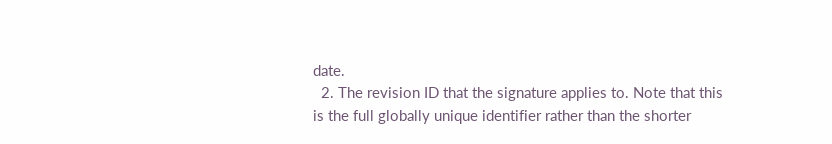date.
  2. The revision ID that the signature applies to. Note that this is the full globally unique identifier rather than the shorter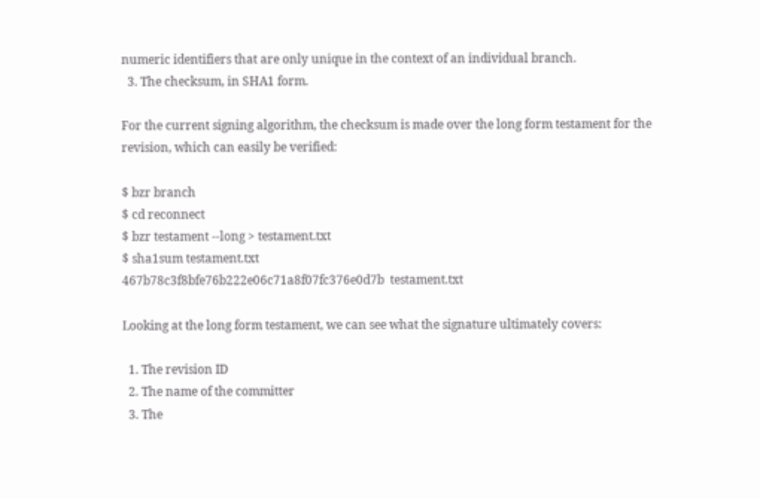numeric identifiers that are only unique in the context of an individual branch.
  3. The checksum, in SHA1 form.

For the current signing algorithm, the checksum is made over the long form testament for the revision, which can easily be verified:

$ bzr branch
$ cd reconnect
$ bzr testament --long > testament.txt
$ sha1sum testament.txt
467b78c3f8bfe76b222e06c71a8f07fc376e0d7b  testament.txt

Looking at the long form testament, we can see what the signature ultimately covers:

  1. The revision ID
  2. The name of the committer
  3. The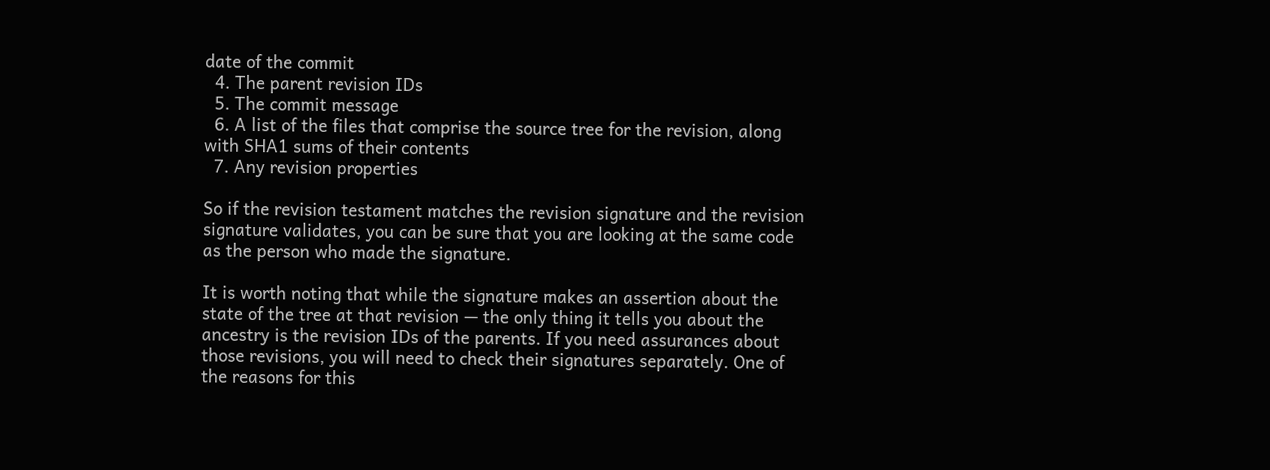date of the commit
  4. The parent revision IDs
  5. The commit message
  6. A list of the files that comprise the source tree for the revision, along with SHA1 sums of their contents
  7. Any revision properties

So if the revision testament matches the revision signature and the revision signature validates, you can be sure that you are looking at the same code as the person who made the signature.

It is worth noting that while the signature makes an assertion about the state of the tree at that revision — the only thing it tells you about the ancestry is the revision IDs of the parents. If you need assurances about those revisions, you will need to check their signatures separately. One of the reasons for this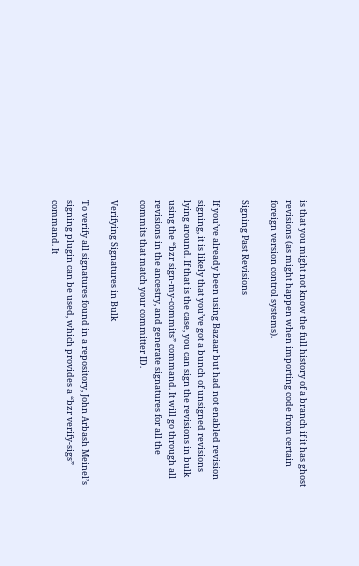is that you might not know the full history of a branch if it has ghost revisions (as might happen when importing code from certain foreign version control systems).

Signing Past Revisions

If you’ve already been using Bazaar but had not enabled revision signing, it is likely that you’ve got a bunch of unsigned revisions lying around. If that is the case, you can sign the revisions in bulk using the “bzr sign-my-commits” command. It will go through all revisions in the ancestry, and generate signatures for all the commits that match your committer ID.

Verifying Signatures in Bulk

To verify all signatures found in a repository, John Arbash Meinel’s signing plugin can be used, which provides a “bzr verify-sigs” command. It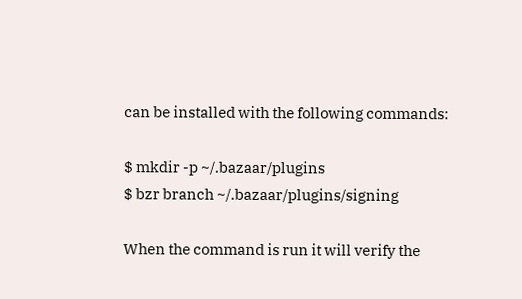can be installed with the following commands:

$ mkdir -p ~/.bazaar/plugins
$ bzr branch ~/.bazaar/plugins/signing

When the command is run it will verify the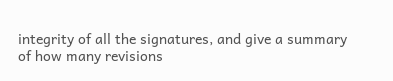integrity of all the signatures, and give a summary of how many revisions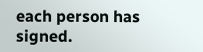each person has signed.